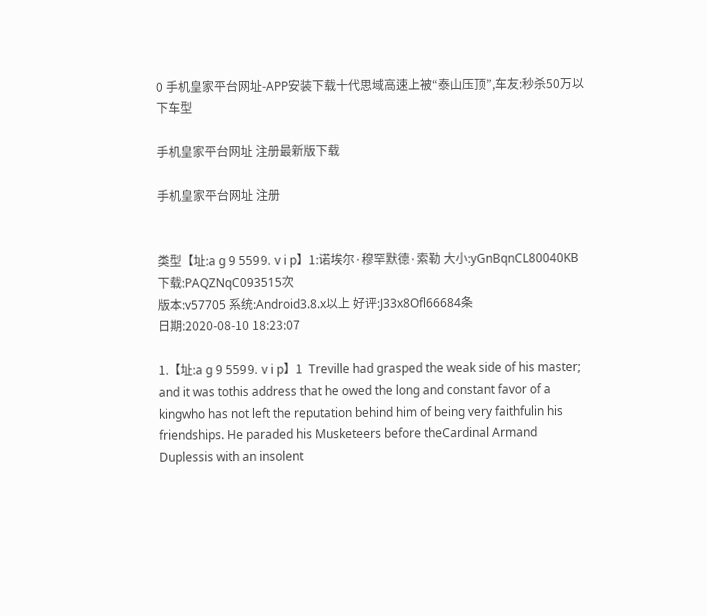0 手机皇家平台网址-APP安装下载十代思域高速上被“泰山压顶”,车友:秒杀50万以下车型

手机皇家平台网址 注册最新版下载

手机皇家平台网址 注册


类型【址:a g 9 559⒐ v i p】1:诺埃尔·穆罕默德·索勒 大小:yGnBqnCL80040KB 下载:PAQZNqC093515次
版本:v57705 系统:Android3.8.x以上 好评:J33x8Ofl66684条
日期:2020-08-10 18:23:07

1.【址:a g 9 559⒐ v i p】1  Treville had grasped the weak side of his master; and it was tothis address that he owed the long and constant favor of a kingwho has not left the reputation behind him of being very faithfulin his friendships. He paraded his Musketeers before theCardinal Armand Duplessis with an insolent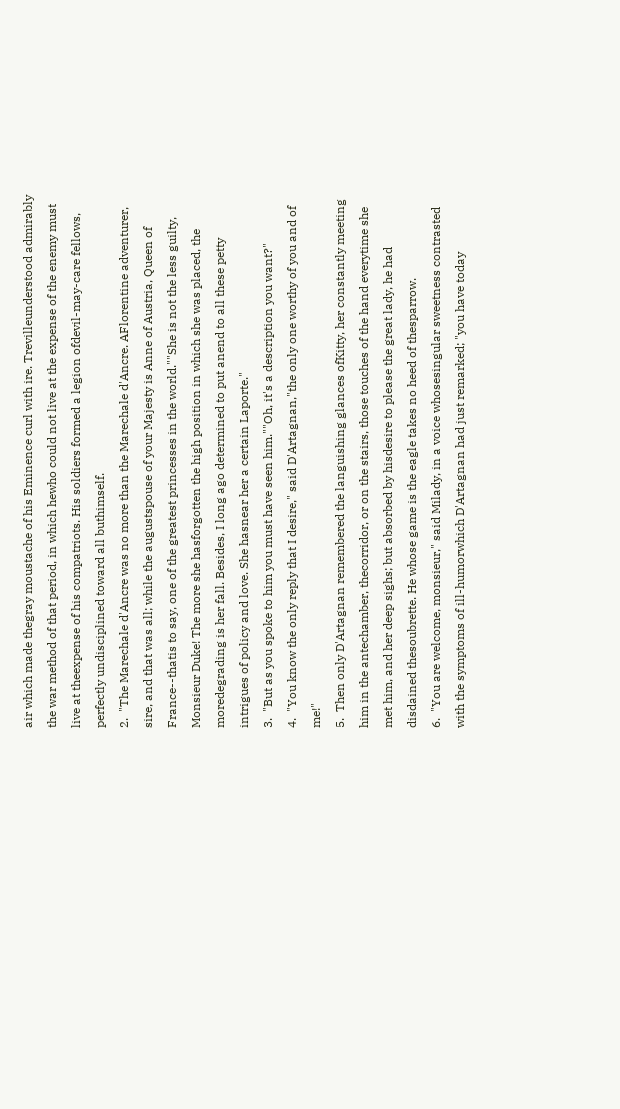air which made thegray moustache of his Eminence curl with ire. Trevilleunderstood admirably the war method of that period, in which hewho could not live at the expense of the enemy must live at theexpense of his compatriots. His soldiers formed a legion ofdevil-may-care fellows, perfectly undisciplined toward all buthimself.
2.  "The Marechale d'Ancre was no more than the Marechale d'Ancre. AFlorentine adventurer, sire, and that was all; while the augustspouse of your Majesty is Anne of Austria, Queen of France--thatis to say, one of the greatest princesses in the world.""She is not the less guilty, Monsieur Duke! The more she hasforgotten the high position in which she was placed, the moredegrading is her fall. Besides, I long ago determined to put anend to all these petty intrigues of policy and love. She hasnear her a certain Laporte."
3.  "But as you spoke to him you must have seen him.""Oh, it's a description you want?"
4.  "You know the only reply that I desire," said D'Artagnan,"the only one worthy of you and of me!"
5.  Then only D'Artagnan remembered the languishing glances ofKitty, her constantly meeting him in the antechamber, thecorridor, or on the stairs, those touches of the hand everytime she met him, and her deep sighs; but absorbed by hisdesire to please the great lady, he had disdained thesoubrette. He whose game is the eagle takes no heed of thesparrow.
6.  "You are welcome, monsieur," said Milady, in a voice whosesingular sweetness contrasted with the symptoms of ill-humorwhich D'Artagnan had just remarked; "you have today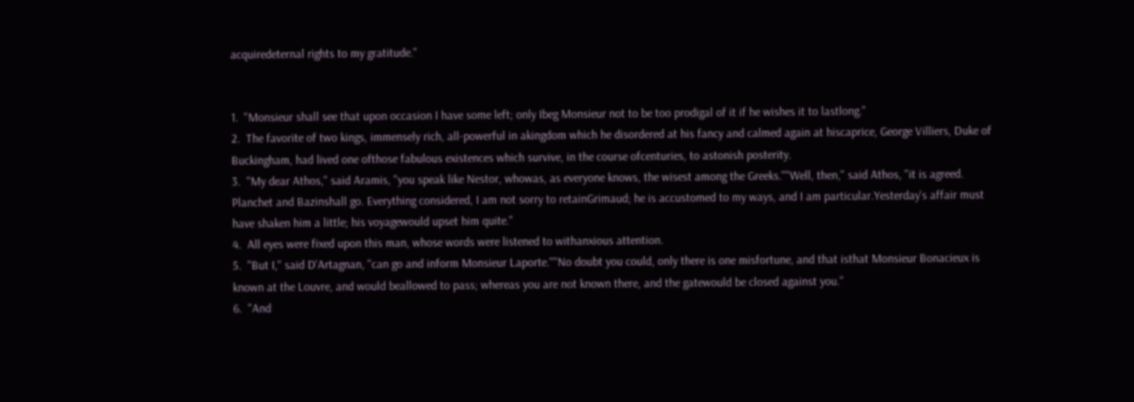acquiredeternal rights to my gratitude."


1.  "Monsieur shall see that upon occasion I have some left; only Ibeg Monsieur not to be too prodigal of it if he wishes it to lastlong."
2.  The favorite of two kings, immensely rich, all-powerful in akingdom which he disordered at his fancy and calmed again at hiscaprice, George Villiers, Duke of Buckingham, had lived one ofthose fabulous existences which survive, in the course ofcenturies, to astonish posterity.
3.  "My dear Athos," said Aramis, "you speak like Nestor, whowas, as everyone knows, the wisest among the Greeks.""Well, then," said Athos, "it is agreed. Planchet and Bazinshall go. Everything considered, I am not sorry to retainGrimaud; he is accustomed to my ways, and I am particular.Yesterday's affair must have shaken him a little; his voyagewould upset him quite."
4.  All eyes were fixed upon this man, whose words were listened to withanxious attention.
5.  "But I," said D'Artagnan, "can go and inform Monsieur Laporte.""No doubt you could, only there is one misfortune, and that isthat Monsieur Bonacieux is known at the Louvre, and would beallowed to pass; whereas you are not known there, and the gatewould be closed against you."
6.  "And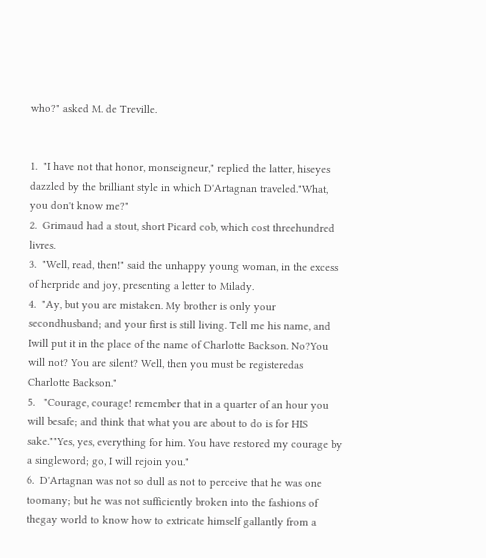who?" asked M. de Treville.


1.  "I have not that honor, monseigneur," replied the latter, hiseyes dazzled by the brilliant style in which D'Artagnan traveled."What, you don't know me?"
2.  Grimaud had a stout, short Picard cob, which cost threehundred livres.
3.  "Well, read, then!" said the unhappy young woman, in the excess of herpride and joy, presenting a letter to Milady.
4.  "Ay, but you are mistaken. My brother is only your secondhusband; and your first is still living. Tell me his name, and Iwill put it in the place of the name of Charlotte Backson. No?You will not? You are silent? Well, then you must be registeredas Charlotte Backson."
5.   "Courage, courage! remember that in a quarter of an hour you will besafe; and think that what you are about to do is for HIS sake.""Yes, yes, everything for him. You have restored my courage by a singleword; go, I will rejoin you."
6.  D'Artagnan was not so dull as not to perceive that he was one toomany; but he was not sufficiently broken into the fashions of thegay world to know how to extricate himself gallantly from a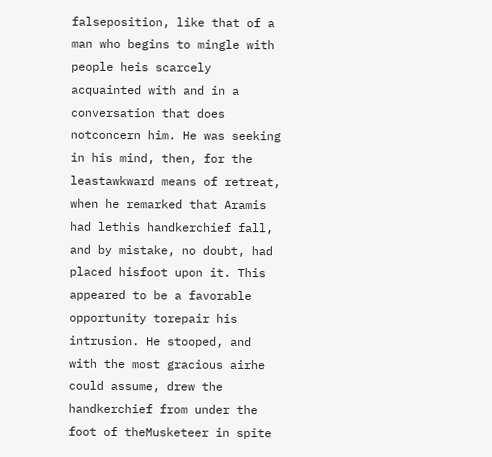falseposition, like that of a man who begins to mingle with people heis scarcely acquainted with and in a conversation that does notconcern him. He was seeking in his mind, then, for the leastawkward means of retreat, when he remarked that Aramis had lethis handkerchief fall, and by mistake, no doubt, had placed hisfoot upon it. This appeared to be a favorable opportunity torepair his intrusion. He stooped, and with the most gracious airhe could assume, drew the handkerchief from under the foot of theMusketeer in spite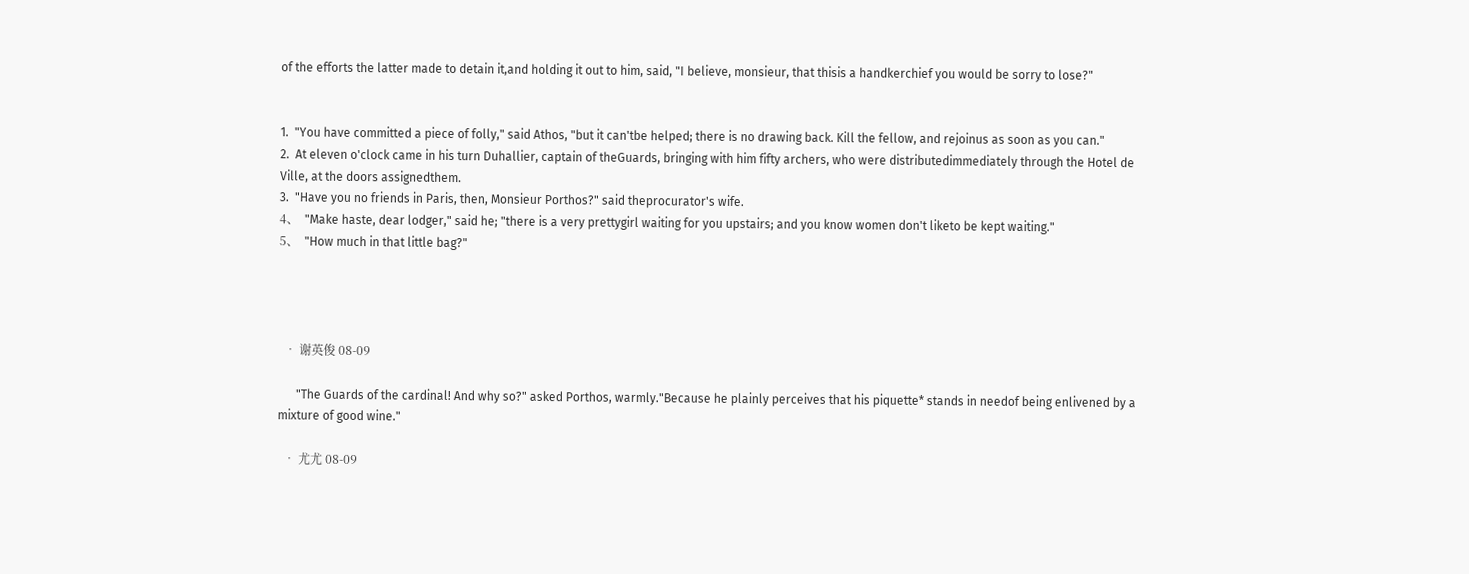of the efforts the latter made to detain it,and holding it out to him, said, "I believe, monsieur, that thisis a handkerchief you would be sorry to lose?"


1.  "You have committed a piece of folly," said Athos, "but it can'tbe helped; there is no drawing back. Kill the fellow, and rejoinus as soon as you can."
2.  At eleven o'clock came in his turn Duhallier, captain of theGuards, bringing with him fifty archers, who were distributedimmediately through the Hotel de Ville, at the doors assignedthem.
3.  "Have you no friends in Paris, then, Monsieur Porthos?" said theprocurator's wife.
4、  "Make haste, dear lodger," said he; "there is a very prettygirl waiting for you upstairs; and you know women don't liketo be kept waiting."
5、  "How much in that little bag?"




  • 谢英俊 08-09

      "The Guards of the cardinal! And why so?" asked Porthos, warmly."Because he plainly perceives that his piquette* stands in needof being enlivened by a mixture of good wine."

  • 尤尤 08-09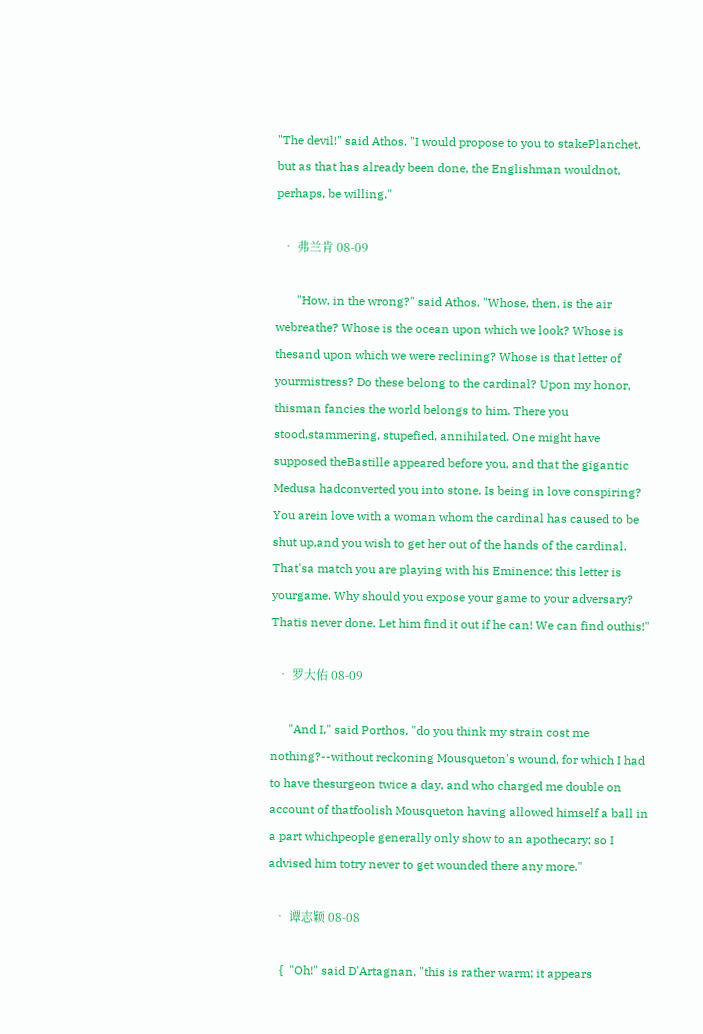"The devil!" said Athos. "I would propose to you to stakePlanchet, but as that has already been done, the Englishman wouldnot, perhaps, be willing."

  • 弗兰肯 08-09

       "How, in the wrong?" said Athos. "Whose, then, is the air webreathe? Whose is the ocean upon which we look? Whose is thesand upon which we were reclining? Whose is that letter of yourmistress? Do these belong to the cardinal? Upon my honor, thisman fancies the world belongs to him. There you stood,stammering, stupefied, annihilated. One might have supposed theBastille appeared before you, and that the gigantic Medusa hadconverted you into stone. Is being in love conspiring? You arein love with a woman whom the cardinal has caused to be shut up,and you wish to get her out of the hands of the cardinal. That'sa match you are playing with his Eminence; this letter is yourgame. Why should you expose your game to your adversary? Thatis never done. Let him find it out if he can! We can find outhis!"

  • 罗大佑 08-09

      "And I," said Porthos, "do you think my strain cost me nothing?--without reckoning Mousqueton's wound, for which I had to have thesurgeon twice a day, and who charged me double on account of thatfoolish Mousqueton having allowed himself a ball in a part whichpeople generally only show to an apothecary; so I advised him totry never to get wounded there any more."

  • 谭志颖 08-08

    {  "Oh!" said D'Artagnan, "this is rather warm; it appears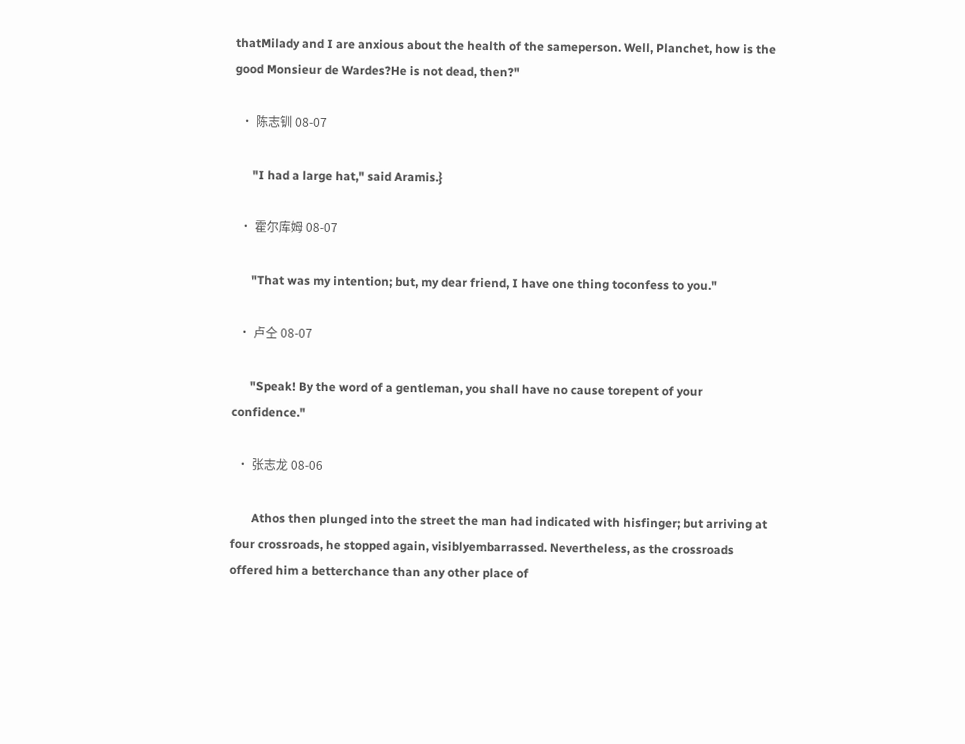thatMilady and I are anxious about the health of the sameperson. Well, Planchet, how is the good Monsieur de Wardes?He is not dead, then?"

  • 陈志钏 08-07

      "I had a large hat," said Aramis.}

  • 霍尔库姆 08-07

      "That was my intention; but, my dear friend, I have one thing toconfess to you."

  • 卢仝 08-07

      "Speak! By the word of a gentleman, you shall have no cause torepent of your confidence."

  • 张志龙 08-06

       Athos then plunged into the street the man had indicated with hisfinger; but arriving at four crossroads, he stopped again, visiblyembarrassed. Nevertheless, as the crossroads offered him a betterchance than any other place of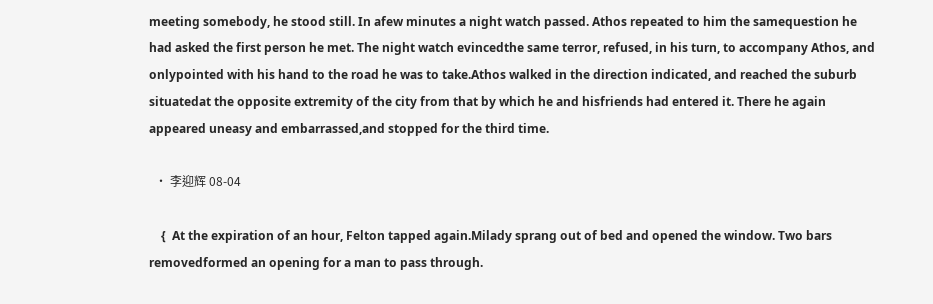meeting somebody, he stood still. In afew minutes a night watch passed. Athos repeated to him the samequestion he had asked the first person he met. The night watch evincedthe same terror, refused, in his turn, to accompany Athos, and onlypointed with his hand to the road he was to take.Athos walked in the direction indicated, and reached the suburb situatedat the opposite extremity of the city from that by which he and hisfriends had entered it. There he again appeared uneasy and embarrassed,and stopped for the third time.

  • 李迎辉 08-04

    {  At the expiration of an hour, Felton tapped again.Milady sprang out of bed and opened the window. Two bars removedformed an opening for a man to pass through.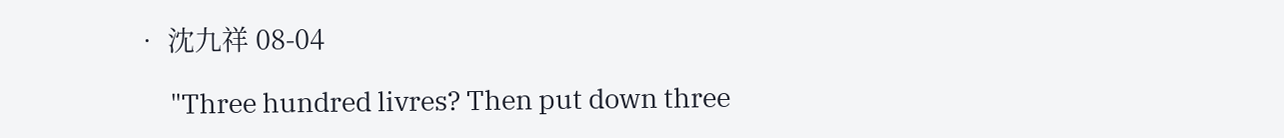• 沈九祥 08-04

      "Three hundred livres? Then put down three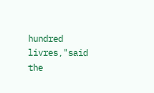hundred livres,"said the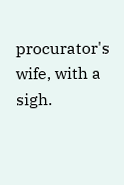procurator's wife, with a sigh.